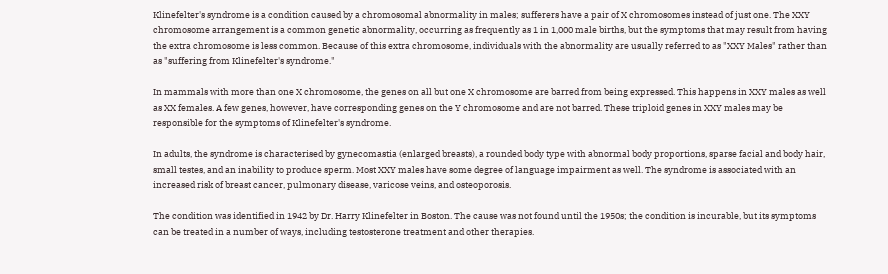Klinefelter's syndrome is a condition caused by a chromosomal abnormality in males; sufferers have a pair of X chromosomes instead of just one. The XXY chromosome arrangement is a common genetic abnormality, occurring as frequently as 1 in 1,000 male births, but the symptoms that may result from having the extra chromosome is less common. Because of this extra chromosome, individuals with the abnormality are usually referred to as "XXY Males" rather than as "suffering from Klinefelter's syndrome."

In mammals with more than one X chromosome, the genes on all but one X chromosome are barred from being expressed. This happens in XXY males as well as XX females. A few genes, however, have corresponding genes on the Y chromosome and are not barred. These triploid genes in XXY males may be responsible for the symptoms of Klinefelter's syndrome.

In adults, the syndrome is characterised by gynecomastia (enlarged breasts), a rounded body type with abnormal body proportions, sparse facial and body hair, small testes, and an inability to produce sperm. Most XXY males have some degree of language impairment as well. The syndrome is associated with an increased risk of breast cancer, pulmonary disease, varicose veins, and osteoporosis.

The condition was identified in 1942 by Dr. Harry Klinefelter in Boston. The cause was not found until the 1950s; the condition is incurable, but its symptoms can be treated in a number of ways, including testosterone treatment and other therapies.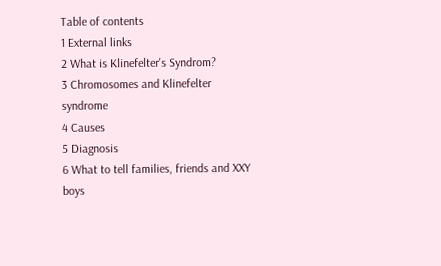Table of contents
1 External links
2 What is Klinefelter's Syndrom?
3 Chromosomes and Klinefelter syndrome
4 Causes
5 Diagnosis
6 What to tell families, friends and XXY boys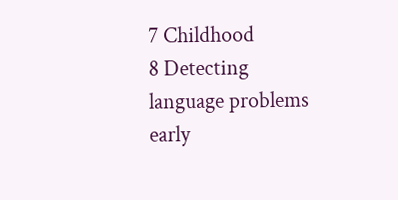7 Childhood
8 Detecting language problems early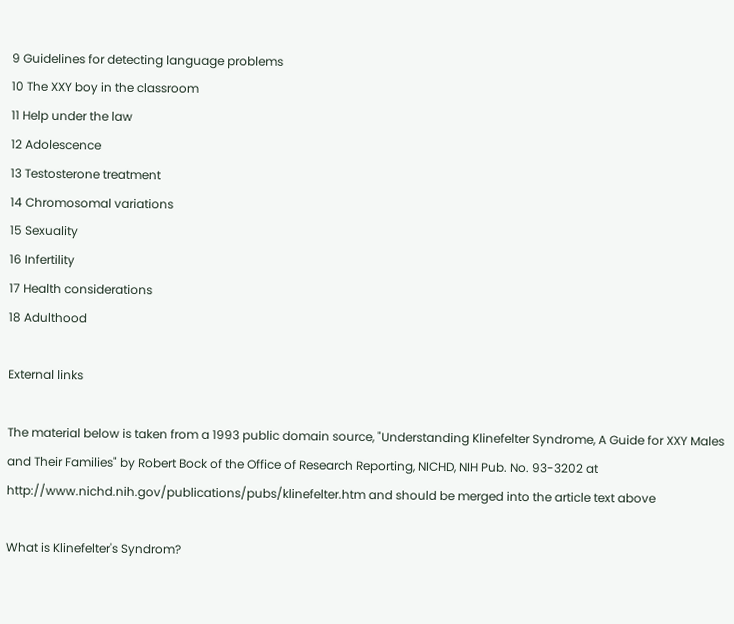9 Guidelines for detecting language problems
10 The XXY boy in the classroom
11 Help under the law
12 Adolescence
13 Testosterone treatment
14 Chromosomal variations
15 Sexuality
16 Infertility
17 Health considerations
18 Adulthood

External links

The material below is taken from a 1993 public domain source, "Understanding Klinefelter Syndrome, A Guide for XXY Males and Their Families" by Robert Bock of the Office of Research Reporting, NICHD, NIH Pub. No. 93-3202 at http://www.nichd.nih.gov/publications/pubs/klinefelter.htm and should be merged into the article text above

What is Klinefelter's Syndrom?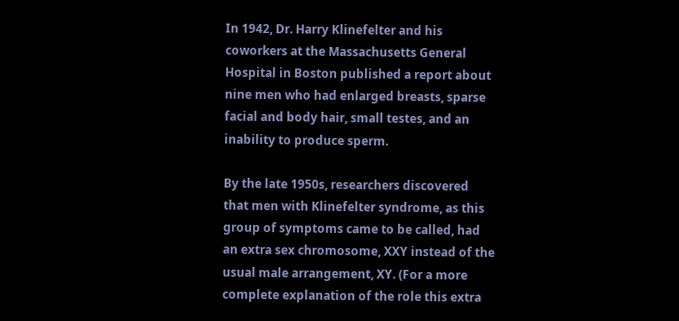In 1942, Dr. Harry Klinefelter and his coworkers at the Massachusetts General Hospital in Boston published a report about nine men who had enlarged breasts, sparse facial and body hair, small testes, and an inability to produce sperm.

By the late 1950s, researchers discovered that men with Klinefelter syndrome, as this group of symptoms came to be called, had an extra sex chromosome, XXY instead of the usual male arrangement, XY. (For a more complete explanation of the role this extra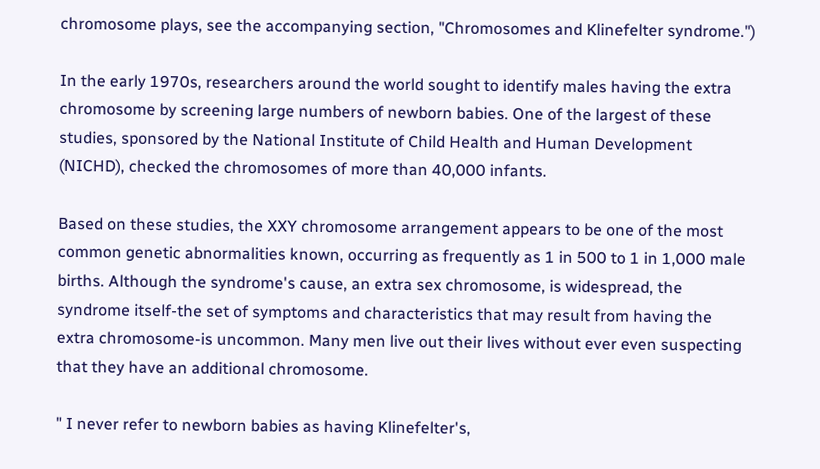chromosome plays, see the accompanying section, "Chromosomes and Klinefelter syndrome.")

In the early 1970s, researchers around the world sought to identify males having the extra chromosome by screening large numbers of newborn babies. One of the largest of these studies, sponsored by the National Institute of Child Health and Human Development (NICHD), checked the chromosomes of more than 40,000 infants.

Based on these studies, the XXY chromosome arrangement appears to be one of the most common genetic abnormalities known, occurring as frequently as 1 in 500 to 1 in 1,000 male births. Although the syndrome's cause, an extra sex chromosome, is widespread, the syndrome itself-the set of symptoms and characteristics that may result from having the extra chromosome-is uncommon. Many men live out their lives without ever even suspecting that they have an additional chromosome.

" I never refer to newborn babies as having Klinefelter's,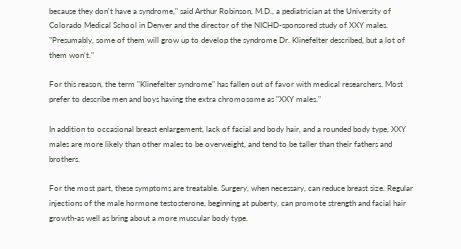because they don't have a syndrome," said Arthur Robinson, M.D., a pediatrician at the University of Colorado Medical School in Denver and the director of the NICHD-sponsored study of XXY males. "Presumably, some of them will grow up to develop the syndrome Dr. Klinefelter described, but a lot of them won't."

For this reason, the term "Klinefelter syndrome" has fallen out of favor with medical researchers. Most prefer to describe men and boys having the extra chromosome as "XXY males."

In addition to occasional breast enlargement, lack of facial and body hair, and a rounded body type, XXY males are more likely than other males to be overweight, and tend to be taller than their fathers and brothers.

For the most part, these symptoms are treatable. Surgery, when necessary, can reduce breast size. Regular injections of the male hormone testosterone, beginning at puberty, can promote strength and facial hair growth-as well as bring about a more muscular body type.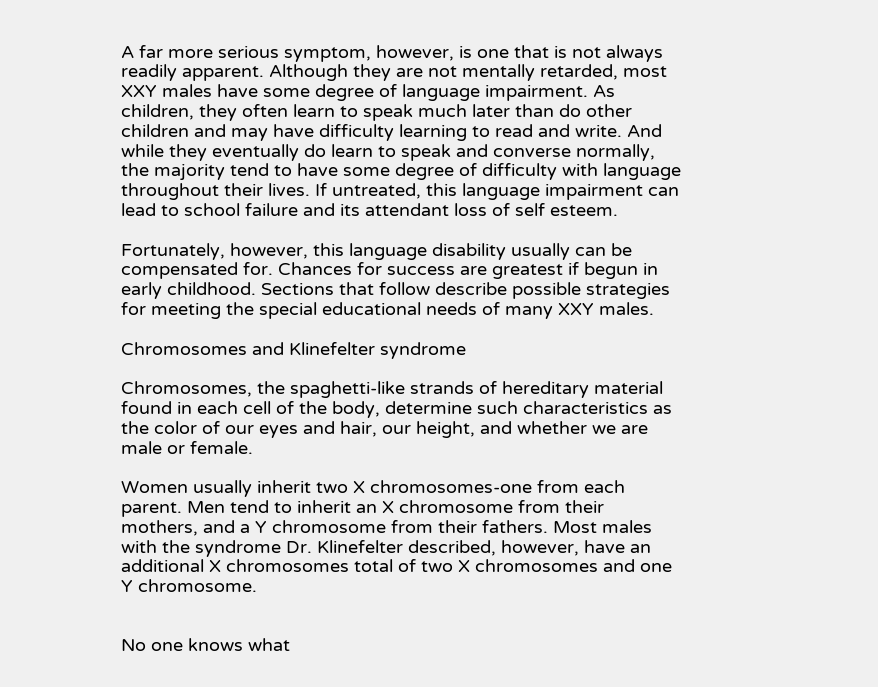A far more serious symptom, however, is one that is not always readily apparent. Although they are not mentally retarded, most XXY males have some degree of language impairment. As children, they often learn to speak much later than do other children and may have difficulty learning to read and write. And while they eventually do learn to speak and converse normally, the majority tend to have some degree of difficulty with language throughout their lives. If untreated, this language impairment can lead to school failure and its attendant loss of self esteem.

Fortunately, however, this language disability usually can be compensated for. Chances for success are greatest if begun in early childhood. Sections that follow describe possible strategies for meeting the special educational needs of many XXY males.

Chromosomes and Klinefelter syndrome

Chromosomes, the spaghetti-like strands of hereditary material found in each cell of the body, determine such characteristics as the color of our eyes and hair, our height, and whether we are male or female.

Women usually inherit two X chromosomes-one from each parent. Men tend to inherit an X chromosome from their mothers, and a Y chromosome from their fathers. Most males with the syndrome Dr. Klinefelter described, however, have an additional X chromosomes total of two X chromosomes and one Y chromosome.


No one knows what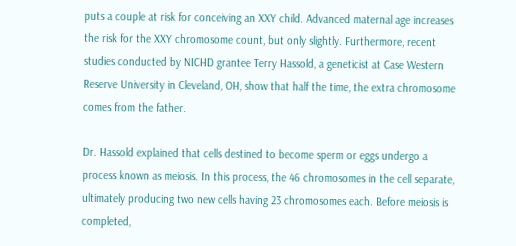puts a couple at risk for conceiving an XXY child. Advanced maternal age increases the risk for the XXY chromosome count, but only slightly. Furthermore, recent studies conducted by NICHD grantee Terry Hassold, a geneticist at Case Western Reserve University in Cleveland, OH, show that half the time, the extra chromosome comes from the father.

Dr. Hassold explained that cells destined to become sperm or eggs undergo a process known as meiosis. In this process, the 46 chromosomes in the cell separate, ultimately producing two new cells having 23 chromosomes each. Before meiosis is completed,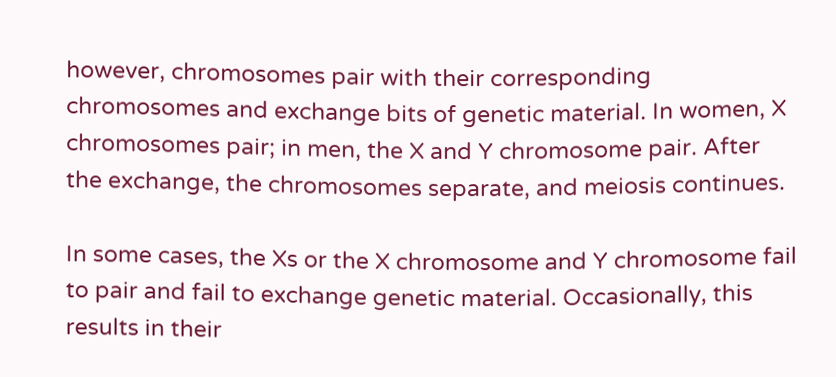however, chromosomes pair with their corresponding chromosomes and exchange bits of genetic material. In women, X chromosomes pair; in men, the X and Y chromosome pair. After the exchange, the chromosomes separate, and meiosis continues.

In some cases, the Xs or the X chromosome and Y chromosome fail to pair and fail to exchange genetic material. Occasionally, this results in their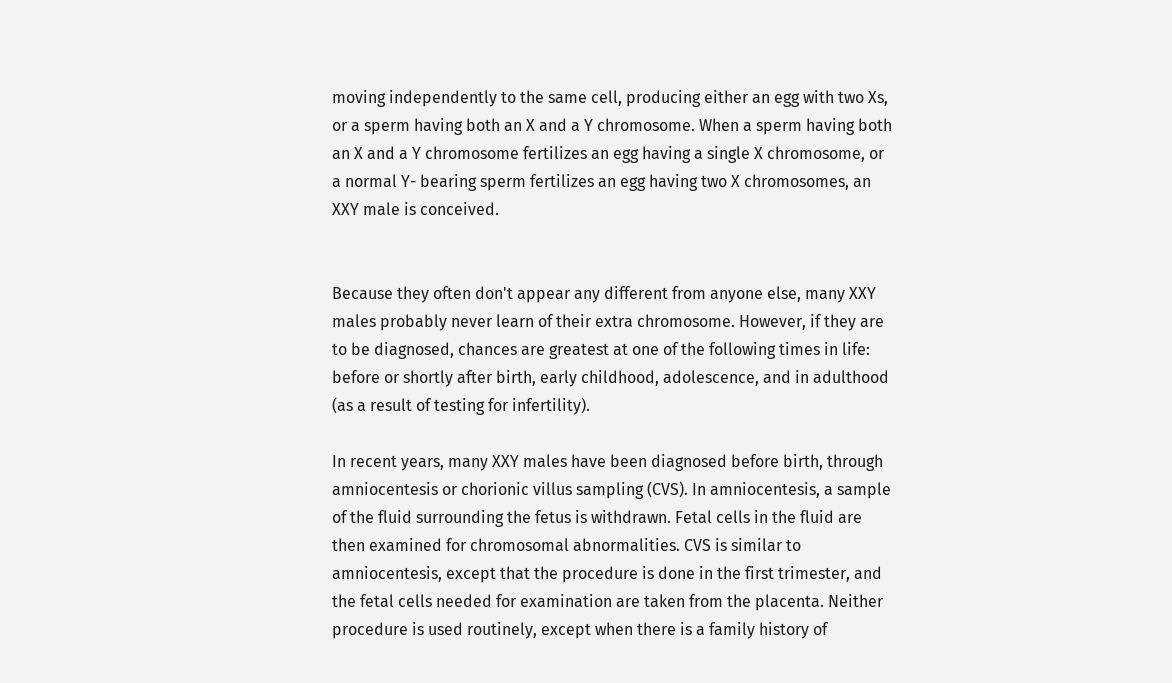moving independently to the same cell, producing either an egg with two Xs, or a sperm having both an X and a Y chromosome. When a sperm having both an X and a Y chromosome fertilizes an egg having a single X chromosome, or a normal Y- bearing sperm fertilizes an egg having two X chromosomes, an XXY male is conceived.


Because they often don't appear any different from anyone else, many XXY males probably never learn of their extra chromosome. However, if they are to be diagnosed, chances are greatest at one of the following times in life: before or shortly after birth, early childhood, adolescence, and in adulthood (as a result of testing for infertility).

In recent years, many XXY males have been diagnosed before birth, through amniocentesis or chorionic villus sampling (CVS). In amniocentesis, a sample of the fluid surrounding the fetus is withdrawn. Fetal cells in the fluid are then examined for chromosomal abnormalities. CVS is similar to amniocentesis, except that the procedure is done in the first trimester, and the fetal cells needed for examination are taken from the placenta. Neither procedure is used routinely, except when there is a family history of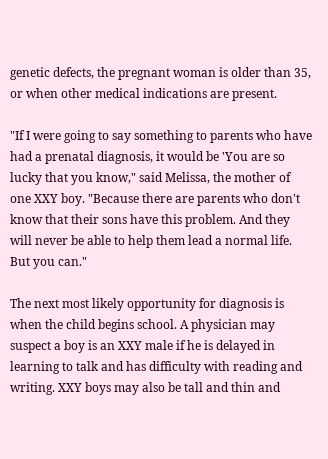genetic defects, the pregnant woman is older than 35, or when other medical indications are present.

"If I were going to say something to parents who have had a prenatal diagnosis, it would be 'You are so lucky that you know," said Melissa, the mother of one XXY boy. "Because there are parents who don't know that their sons have this problem. And they will never be able to help them lead a normal life. But you can."

The next most likely opportunity for diagnosis is when the child begins school. A physician may suspect a boy is an XXY male if he is delayed in learning to talk and has difficulty with reading and writing. XXY boys may also be tall and thin and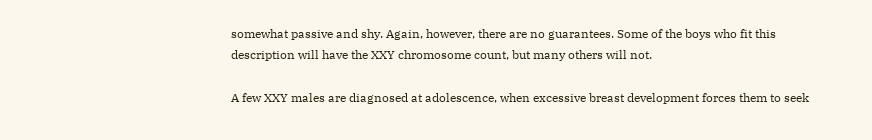somewhat passive and shy. Again, however, there are no guarantees. Some of the boys who fit this description will have the XXY chromosome count, but many others will not.

A few XXY males are diagnosed at adolescence, when excessive breast development forces them to seek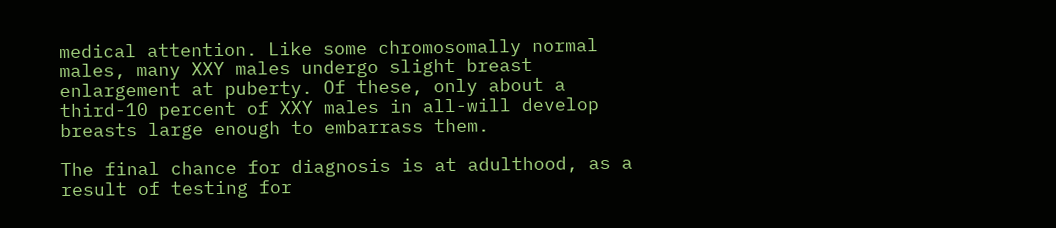medical attention. Like some chromosomally normal males, many XXY males undergo slight breast enlargement at puberty. Of these, only about a third-10 percent of XXY males in all-will develop breasts large enough to embarrass them.

The final chance for diagnosis is at adulthood, as a result of testing for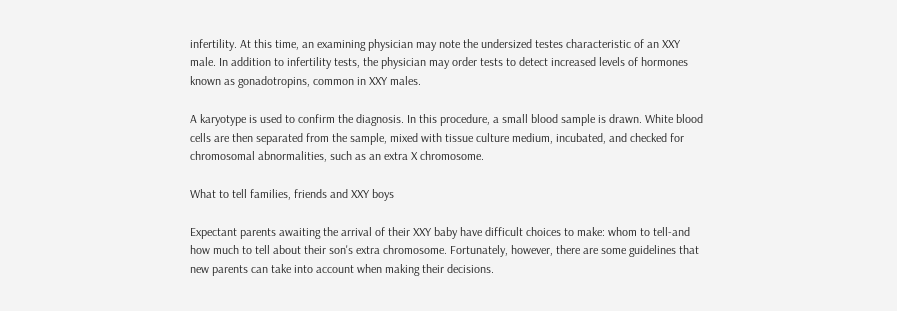infertility. At this time, an examining physician may note the undersized testes characteristic of an XXY male. In addition to infertility tests, the physician may order tests to detect increased levels of hormones known as gonadotropins, common in XXY males.

A karyotype is used to confirm the diagnosis. In this procedure, a small blood sample is drawn. White blood cells are then separated from the sample, mixed with tissue culture medium, incubated, and checked for chromosomal abnormalities, such as an extra X chromosome.

What to tell families, friends and XXY boys

Expectant parents awaiting the arrival of their XXY baby have difficult choices to make: whom to tell-and how much to tell about their son's extra chromosome. Fortunately, however, there are some guidelines that new parents can take into account when making their decisions.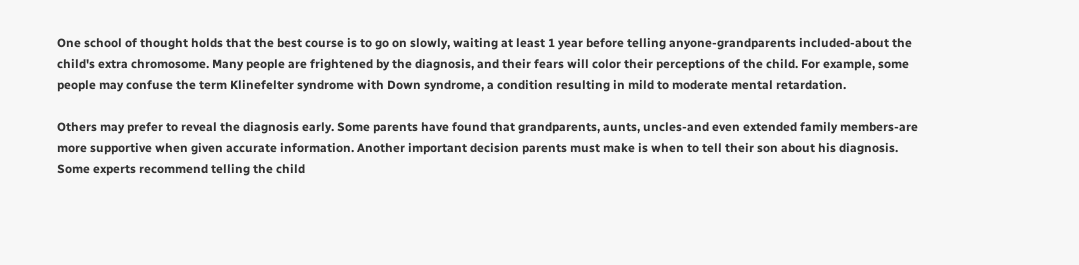One school of thought holds that the best course is to go on slowly, waiting at least 1 year before telling anyone-grandparents included-about the child's extra chromosome. Many people are frightened by the diagnosis, and their fears will color their perceptions of the child. For example, some people may confuse the term Klinefelter syndrome with Down syndrome, a condition resulting in mild to moderate mental retardation.

Others may prefer to reveal the diagnosis early. Some parents have found that grandparents, aunts, uncles-and even extended family members-are more supportive when given accurate information. Another important decision parents must make is when to tell their son about his diagnosis. Some experts recommend telling the child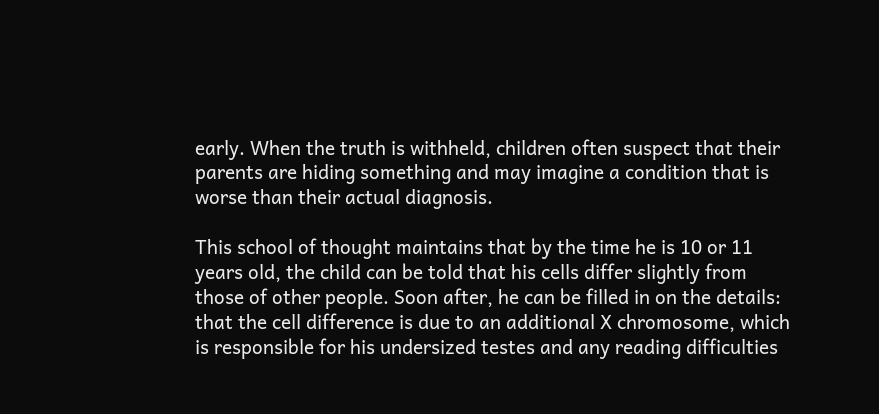early. When the truth is withheld, children often suspect that their parents are hiding something and may imagine a condition that is worse than their actual diagnosis.

This school of thought maintains that by the time he is 10 or 11 years old, the child can be told that his cells differ slightly from those of other people. Soon after, he can be filled in on the details: that the cell difference is due to an additional X chromosome, which is responsible for his undersized testes and any reading difficulties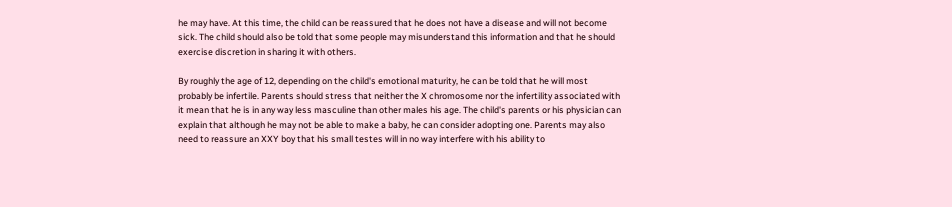he may have. At this time, the child can be reassured that he does not have a disease and will not become sick. The child should also be told that some people may misunderstand this information and that he should exercise discretion in sharing it with others.

By roughly the age of 12, depending on the child's emotional maturity, he can be told that he will most probably be infertile. Parents should stress that neither the X chromosome nor the infertility associated with it mean that he is in any way less masculine than other males his age. The child's parents or his physician can explain that although he may not be able to make a baby, he can consider adopting one. Parents may also need to reassure an XXY boy that his small testes will in no way interfere with his ability to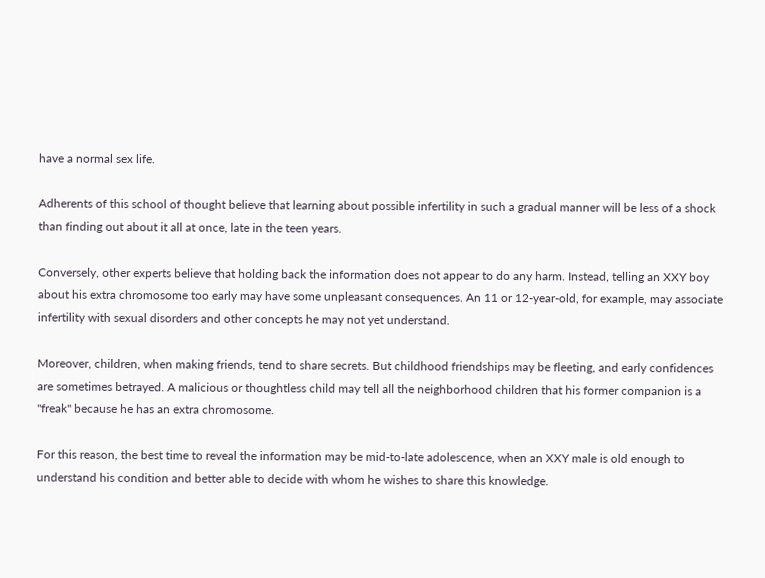have a normal sex life.

Adherents of this school of thought believe that learning about possible infertility in such a gradual manner will be less of a shock than finding out about it all at once, late in the teen years.

Conversely, other experts believe that holding back the information does not appear to do any harm. Instead, telling an XXY boy about his extra chromosome too early may have some unpleasant consequences. An 11 or 12-year-old, for example, may associate infertility with sexual disorders and other concepts he may not yet understand.

Moreover, children, when making friends, tend to share secrets. But childhood friendships may be fleeting, and early confidences are sometimes betrayed. A malicious or thoughtless child may tell all the neighborhood children that his former companion is a "freak" because he has an extra chromosome.

For this reason, the best time to reveal the information may be mid-to-late adolescence, when an XXY male is old enough to understand his condition and better able to decide with whom he wishes to share this knowledge.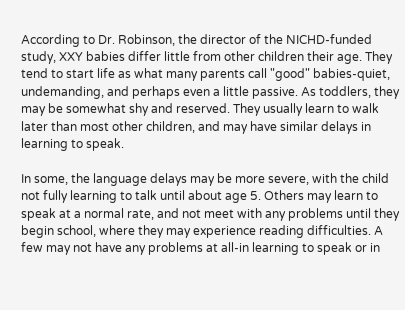According to Dr. Robinson, the director of the NICHD-funded study, XXY babies differ little from other children their age. They tend to start life as what many parents call "good" babies-quiet, undemanding, and perhaps even a little passive. As toddlers, they may be somewhat shy and reserved. They usually learn to walk later than most other children, and may have similar delays in learning to speak.

In some, the language delays may be more severe, with the child not fully learning to talk until about age 5. Others may learn to speak at a normal rate, and not meet with any problems until they begin school, where they may experience reading difficulties. A few may not have any problems at all-in learning to speak or in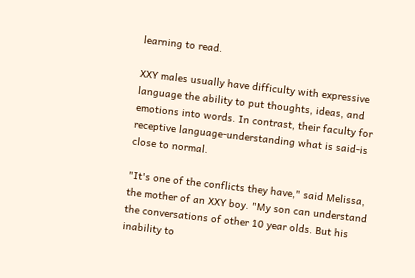learning to read.

XXY males usually have difficulty with expressive language the ability to put thoughts, ideas, and emotions into words. In contrast, their faculty for receptive language-understanding what is said-is close to normal.

"It's one of the conflicts they have," said Melissa, the mother of an XXY boy. "My son can understand the conversations of other 10 year olds. But his inability to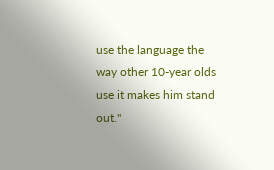use the language the way other 10-year olds use it makes him stand out."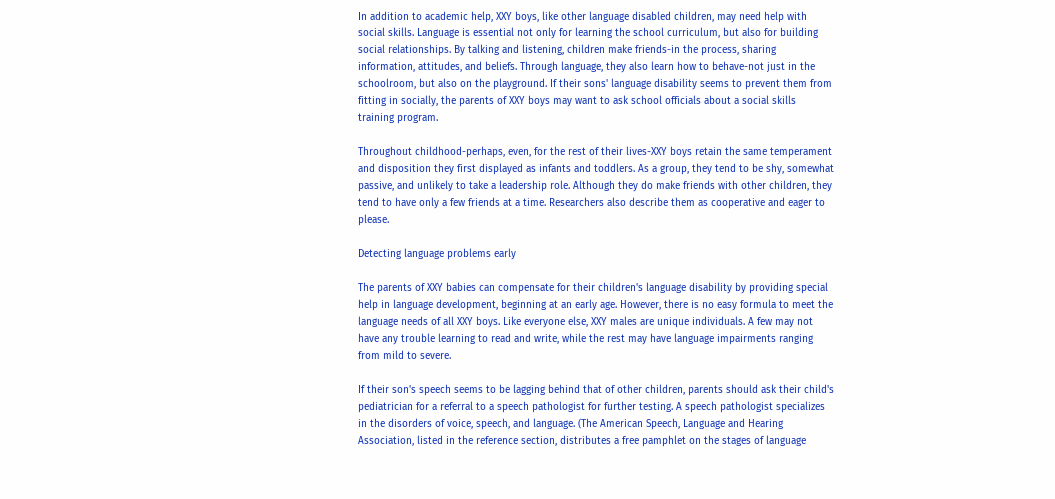In addition to academic help, XXY boys, like other language disabled children, may need help with social skills. Language is essential not only for learning the school curriculum, but also for building social relationships. By talking and listening, children make friends-in the process, sharing information, attitudes, and beliefs. Through language, they also learn how to behave-not just in the schoolroom, but also on the playground. If their sons' language disability seems to prevent them from fitting in socially, the parents of XXY boys may want to ask school officials about a social skills training program.

Throughout childhood-perhaps, even, for the rest of their lives-XXY boys retain the same temperament and disposition they first displayed as infants and toddlers. As a group, they tend to be shy, somewhat passive, and unlikely to take a leadership role. Although they do make friends with other children, they tend to have only a few friends at a time. Researchers also describe them as cooperative and eager to please.

Detecting language problems early

The parents of XXY babies can compensate for their children's language disability by providing special help in language development, beginning at an early age. However, there is no easy formula to meet the language needs of all XXY boys. Like everyone else, XXY males are unique individuals. A few may not have any trouble learning to read and write, while the rest may have language impairments ranging from mild to severe.

If their son's speech seems to be lagging behind that of other children, parents should ask their child's pediatrician for a referral to a speech pathologist for further testing. A speech pathologist specializes in the disorders of voice, speech, and language. (The American Speech, Language and Hearing Association, listed in the reference section, distributes a free pamphlet on the stages of language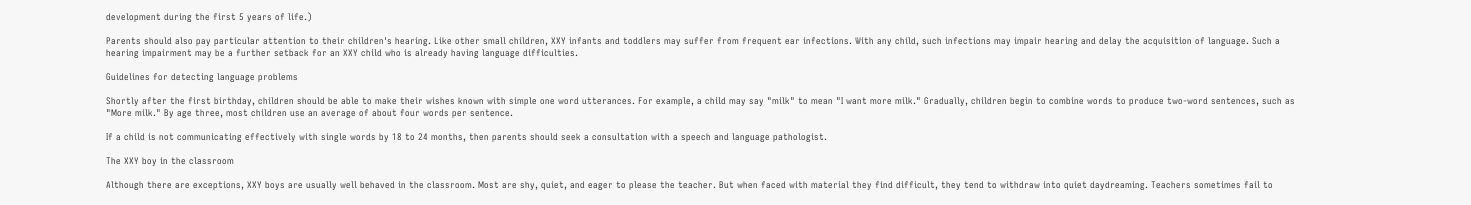development during the first 5 years of life.)

Parents should also pay particular attention to their children's hearing. Like other small children, XXY infants and toddlers may suffer from frequent ear infections. With any child, such infections may impair hearing and delay the acquisition of language. Such a hearing impairment may be a further setback for an XXY child who is already having language difficulties.

Guidelines for detecting language problems

Shortly after the first birthday, children should be able to make their wishes known with simple one word utterances. For example, a child may say "milk" to mean "I want more milk." Gradually, children begin to combine words to produce two-word sentences, such as "More milk." By age three, most children use an average of about four words per sentence.

If a child is not communicating effectively with single words by 18 to 24 months, then parents should seek a consultation with a speech and language pathologist.

The XXY boy in the classroom

Although there are exceptions, XXY boys are usually well behaved in the classroom. Most are shy, quiet, and eager to please the teacher. But when faced with material they find difficult, they tend to withdraw into quiet daydreaming. Teachers sometimes fail to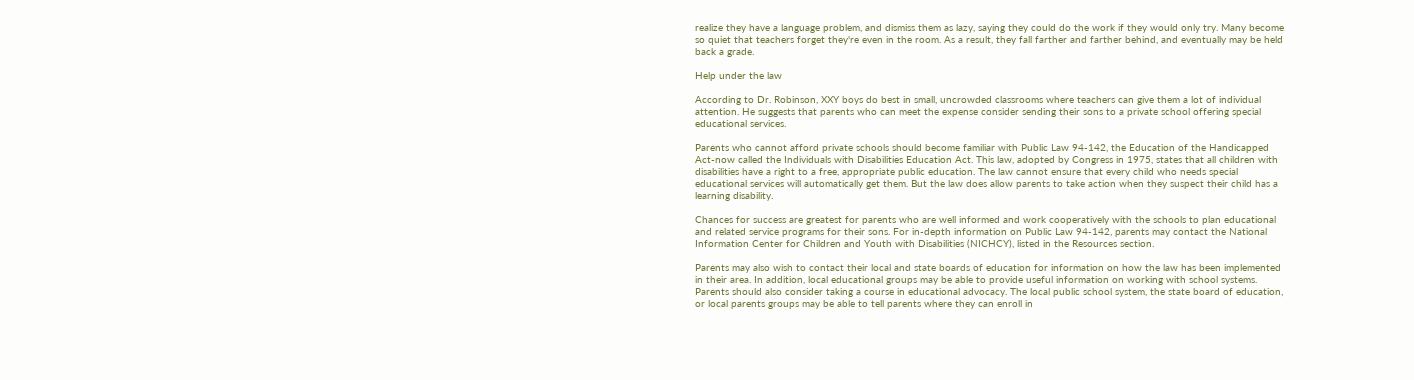realize they have a language problem, and dismiss them as lazy, saying they could do the work if they would only try. Many become so quiet that teachers forget they're even in the room. As a result, they fall farther and farther behind, and eventually may be held back a grade.

Help under the law

According to Dr. Robinson, XXY boys do best in small, uncrowded classrooms where teachers can give them a lot of individual attention. He suggests that parents who can meet the expense consider sending their sons to a private school offering special educational services.

Parents who cannot afford private schools should become familiar with Public Law 94-142, the Education of the Handicapped Act-now called the Individuals with Disabilities Education Act. This law, adopted by Congress in 1975, states that all children with disabilities have a right to a free, appropriate public education. The law cannot ensure that every child who needs special educational services will automatically get them. But the law does allow parents to take action when they suspect their child has a learning disability.

Chances for success are greatest for parents who are well informed and work cooperatively with the schools to plan educational and related service programs for their sons. For in-depth information on Public Law 94-142, parents may contact the National Information Center for Children and Youth with Disabilities (NICHCY), listed in the Resources section.

Parents may also wish to contact their local and state boards of education for information on how the law has been implemented in their area. In addition, local educational groups may be able to provide useful information on working with school systems. Parents should also consider taking a course in educational advocacy. The local public school system, the state board of education, or local parents groups may be able to tell parents where they can enroll in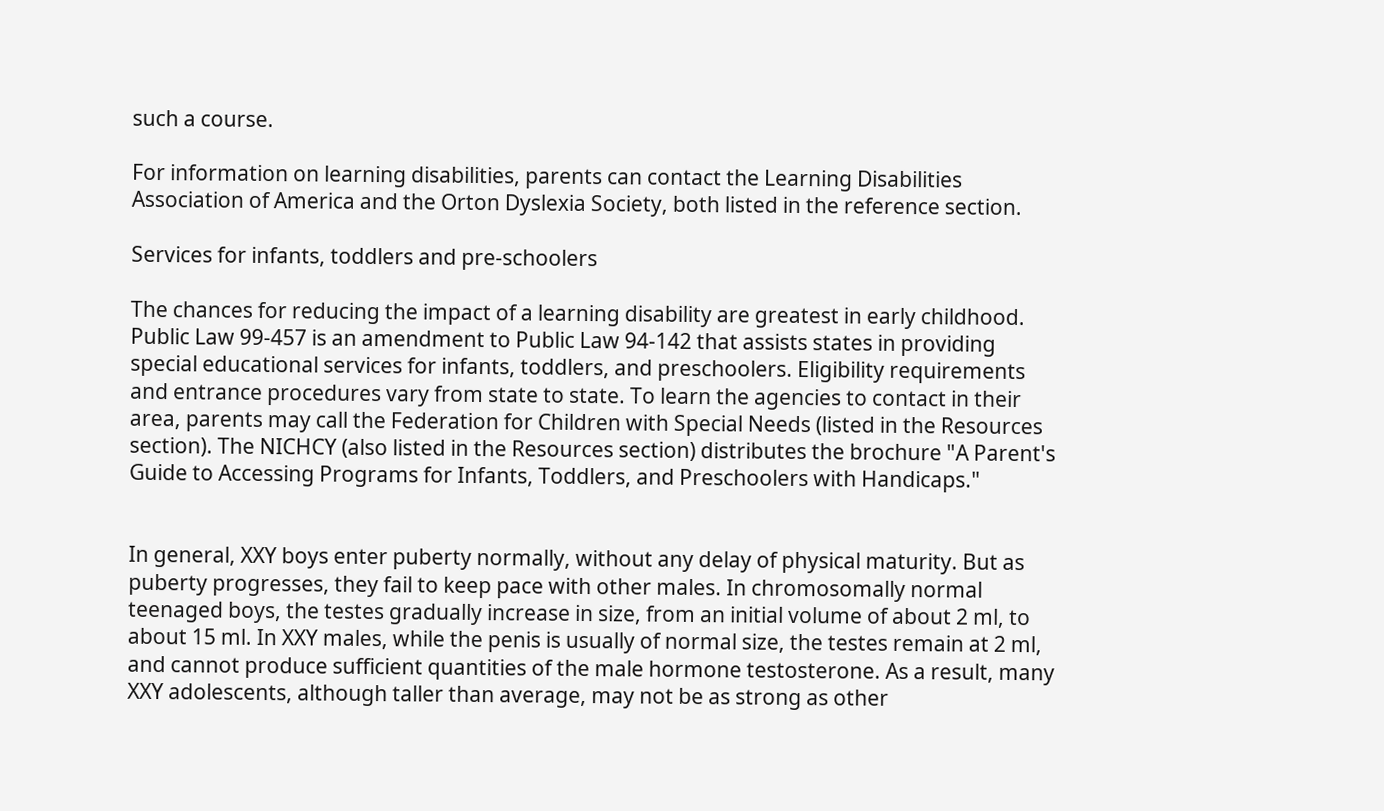such a course.

For information on learning disabilities, parents can contact the Learning Disabilities Association of America and the Orton Dyslexia Society, both listed in the reference section.

Services for infants, toddlers and pre-schoolers

The chances for reducing the impact of a learning disability are greatest in early childhood. Public Law 99-457 is an amendment to Public Law 94-142 that assists states in providing special educational services for infants, toddlers, and preschoolers. Eligibility requirements and entrance procedures vary from state to state. To learn the agencies to contact in their area, parents may call the Federation for Children with Special Needs (listed in the Resources section). The NICHCY (also listed in the Resources section) distributes the brochure "A Parent's Guide to Accessing Programs for Infants, Toddlers, and Preschoolers with Handicaps."


In general, XXY boys enter puberty normally, without any delay of physical maturity. But as puberty progresses, they fail to keep pace with other males. In chromosomally normal teenaged boys, the testes gradually increase in size, from an initial volume of about 2 ml, to about 15 ml. In XXY males, while the penis is usually of normal size, the testes remain at 2 ml, and cannot produce sufficient quantities of the male hormone testosterone. As a result, many XXY adolescents, although taller than average, may not be as strong as other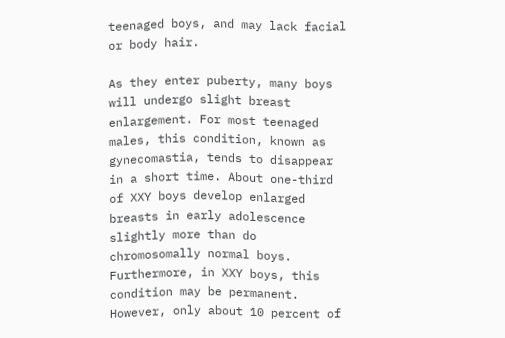teenaged boys, and may lack facial or body hair.

As they enter puberty, many boys will undergo slight breast enlargement. For most teenaged males, this condition, known as gynecomastia, tends to disappear in a short time. About one-third of XXY boys develop enlarged breasts in early adolescence slightly more than do chromosomally normal boys. Furthermore, in XXY boys, this condition may be permanent. However, only about 10 percent of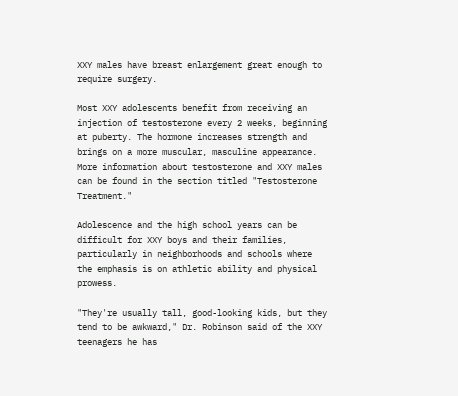XXY males have breast enlargement great enough to require surgery.

Most XXY adolescents benefit from receiving an injection of testosterone every 2 weeks, beginning at puberty. The hormone increases strength and brings on a more muscular, masculine appearance. More information about testosterone and XXY males can be found in the section titled "Testosterone Treatment."

Adolescence and the high school years can be difficult for XXY boys and their families, particularly in neighborhoods and schools where the emphasis is on athletic ability and physical prowess.

"They're usually tall, good-looking kids, but they tend to be awkward," Dr. Robinson said of the XXY teenagers he has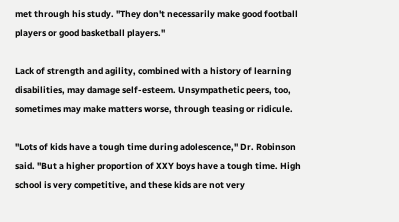met through his study. "They don't necessarily make good football players or good basketball players."

Lack of strength and agility, combined with a history of learning disabilities, may damage self-esteem. Unsympathetic peers, too, sometimes may make matters worse, through teasing or ridicule.

"Lots of kids have a tough time during adolescence," Dr. Robinson said. "But a higher proportion of XXY boys have a tough time. High school is very competitive, and these kids are not very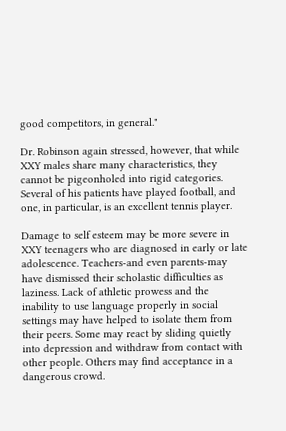good competitors, in general."

Dr. Robinson again stressed, however, that while XXY males share many characteristics, they cannot be pigeonholed into rigid categories. Several of his patients have played football, and one, in particular, is an excellent tennis player.

Damage to self esteem may be more severe in XXY teenagers who are diagnosed in early or late adolescence. Teachers-and even parents-may have dismissed their scholastic difficulties as laziness. Lack of athletic prowess and the inability to use language properly in social settings may have helped to isolate them from their peers. Some may react by sliding quietly into depression and withdraw from contact with other people. Others may find acceptance in a dangerous crowd.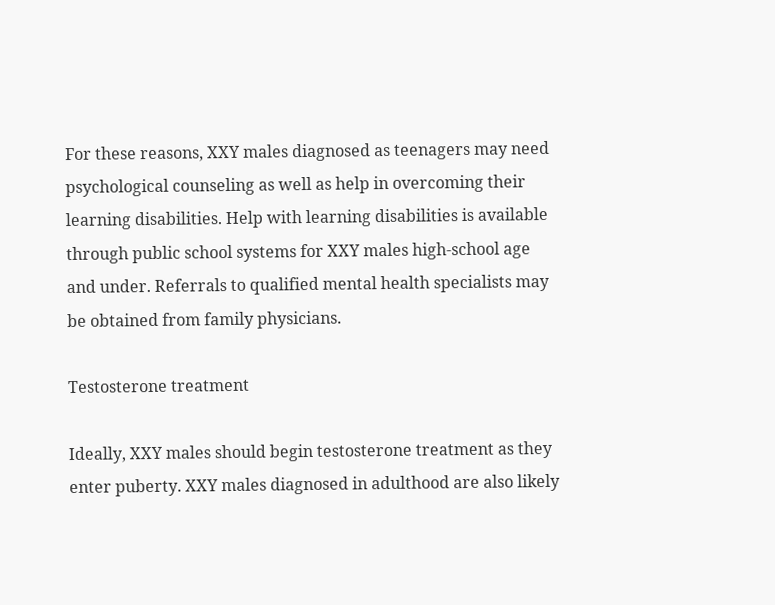For these reasons, XXY males diagnosed as teenagers may need psychological counseling as well as help in overcoming their learning disabilities. Help with learning disabilities is available through public school systems for XXY males high-school age and under. Referrals to qualified mental health specialists may be obtained from family physicians.

Testosterone treatment

Ideally, XXY males should begin testosterone treatment as they enter puberty. XXY males diagnosed in adulthood are also likely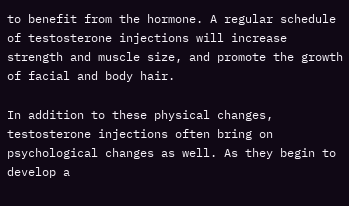to benefit from the hormone. A regular schedule of testosterone injections will increase strength and muscle size, and promote the growth of facial and body hair.

In addition to these physical changes, testosterone injections often bring on psychological changes as well. As they begin to develop a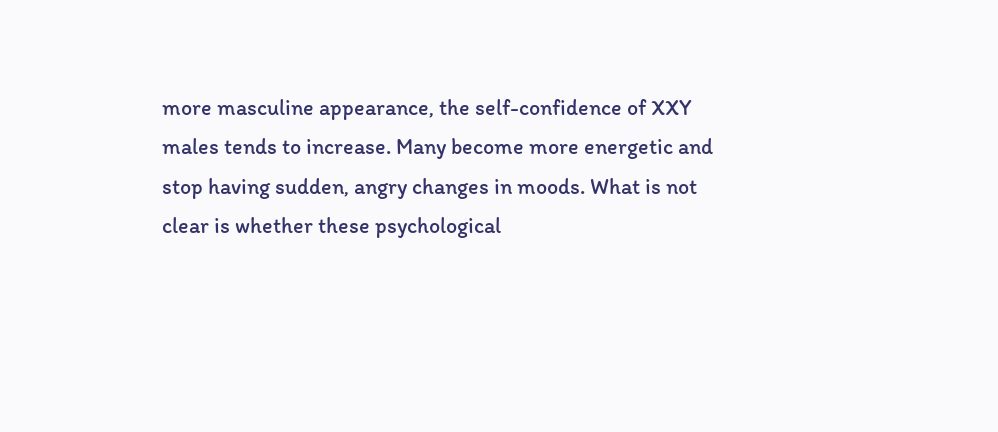more masculine appearance, the self-confidence of XXY males tends to increase. Many become more energetic and stop having sudden, angry changes in moods. What is not clear is whether these psychological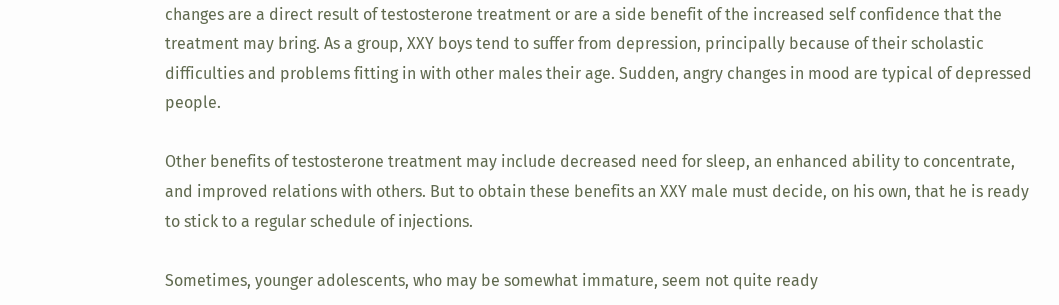changes are a direct result of testosterone treatment or are a side benefit of the increased self confidence that the treatment may bring. As a group, XXY boys tend to suffer from depression, principally because of their scholastic difficulties and problems fitting in with other males their age. Sudden, angry changes in mood are typical of depressed people.

Other benefits of testosterone treatment may include decreased need for sleep, an enhanced ability to concentrate, and improved relations with others. But to obtain these benefits an XXY male must decide, on his own, that he is ready to stick to a regular schedule of injections.

Sometimes, younger adolescents, who may be somewhat immature, seem not quite ready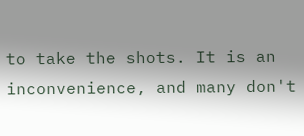to take the shots. It is an inconvenience, and many don't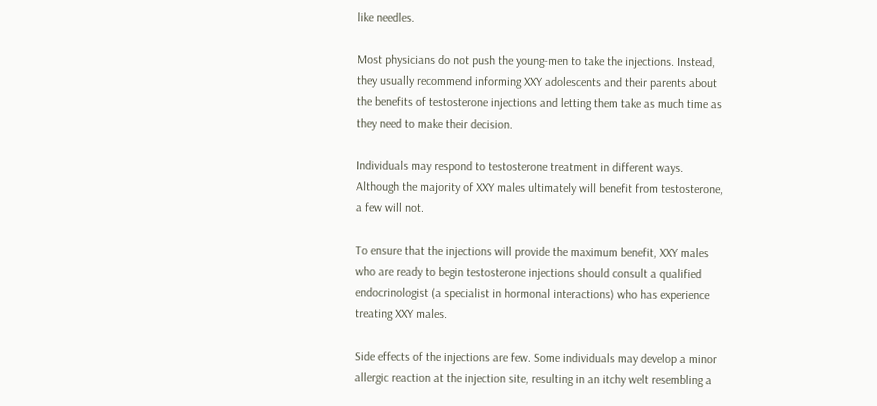like needles.

Most physicians do not push the young-men to take the injections. Instead, they usually recommend informing XXY adolescents and their parents about the benefits of testosterone injections and letting them take as much time as they need to make their decision.

Individuals may respond to testosterone treatment in different ways. Although the majority of XXY males ultimately will benefit from testosterone, a few will not.

To ensure that the injections will provide the maximum benefit, XXY males who are ready to begin testosterone injections should consult a qualified endocrinologist (a specialist in hormonal interactions) who has experience treating XXY males.

Side effects of the injections are few. Some individuals may develop a minor allergic reaction at the injection site, resulting in an itchy welt resembling a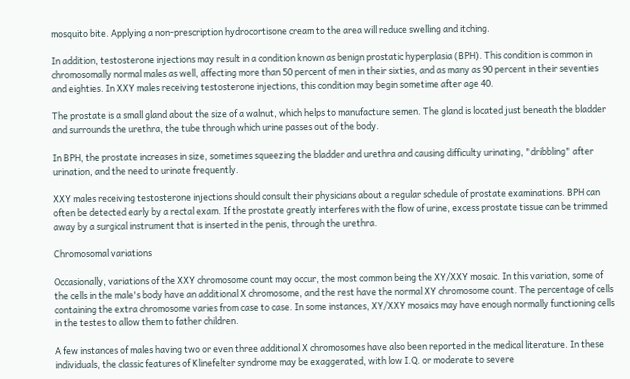mosquito bite. Applying a non-prescription hydrocortisone cream to the area will reduce swelling and itching.

In addition, testosterone injections may result in a condition known as benign prostatic hyperplasia (BPH). This condition is common in chromosomally normal males as well, affecting more than 50 percent of men in their sixties, and as many as 90 percent in their seventies and eighties. In XXY males receiving testosterone injections, this condition may begin sometime after age 40.

The prostate is a small gland about the size of a walnut, which helps to manufacture semen. The gland is located just beneath the bladder and surrounds the urethra, the tube through which urine passes out of the body.

In BPH, the prostate increases in size, sometimes squeezing the bladder and urethra and causing difficulty urinating, "dribbling" after urination, and the need to urinate frequently.

XXY males receiving testosterone injections should consult their physicians about a regular schedule of prostate examinations. BPH can often be detected early by a rectal exam. If the prostate greatly interferes with the flow of urine, excess prostate tissue can be trimmed away by a surgical instrument that is inserted in the penis, through the urethra.

Chromosomal variations

Occasionally, variations of the XXY chromosome count may occur, the most common being the XY/XXY mosaic. In this variation, some of the cells in the male's body have an additional X chromosome, and the rest have the normal XY chromosome count. The percentage of cells containing the extra chromosome varies from case to case. In some instances, XY/XXY mosaics may have enough normally functioning cells in the testes to allow them to father children.

A few instances of males having two or even three additional X chromosomes have also been reported in the medical literature. In these individuals, the classic features of Klinefelter syndrome may be exaggerated, with low I.Q. or moderate to severe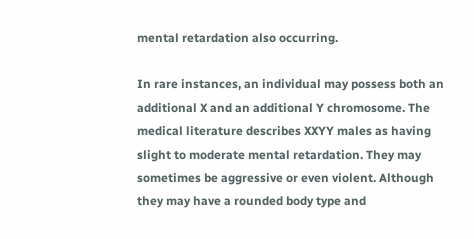mental retardation also occurring.

In rare instances, an individual may possess both an additional X and an additional Y chromosome. The medical literature describes XXYY males as having slight to moderate mental retardation. They may sometimes be aggressive or even violent. Although they may have a rounded body type and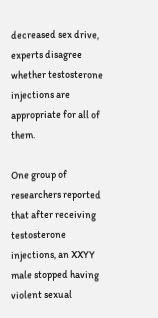decreased sex drive, experts disagree whether testosterone injections are appropriate for all of them.

One group of researchers reported that after receiving testosterone injections, an XXYY male stopped having violent sexual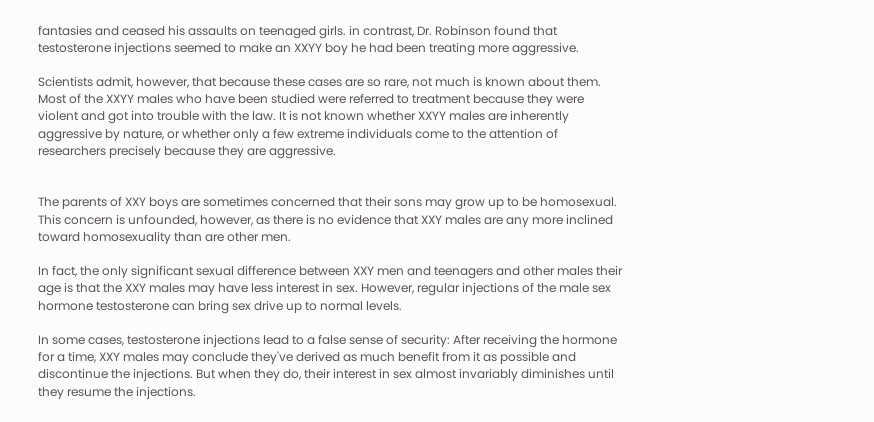fantasies and ceased his assaults on teenaged girls. in contrast, Dr. Robinson found that testosterone injections seemed to make an XXYY boy he had been treating more aggressive.

Scientists admit, however, that because these cases are so rare, not much is known about them. Most of the XXYY males who have been studied were referred to treatment because they were violent and got into trouble with the law. It is not known whether XXYY males are inherently aggressive by nature, or whether only a few extreme individuals come to the attention of researchers precisely because they are aggressive.


The parents of XXY boys are sometimes concerned that their sons may grow up to be homosexual. This concern is unfounded, however, as there is no evidence that XXY males are any more inclined toward homosexuality than are other men.

In fact, the only significant sexual difference between XXY men and teenagers and other males their age is that the XXY males may have less interest in sex. However, regular injections of the male sex hormone testosterone can bring sex drive up to normal levels.

In some cases, testosterone injections lead to a false sense of security: After receiving the hormone for a time, XXY males may conclude they've derived as much benefit from it as possible and discontinue the injections. But when they do, their interest in sex almost invariably diminishes until they resume the injections.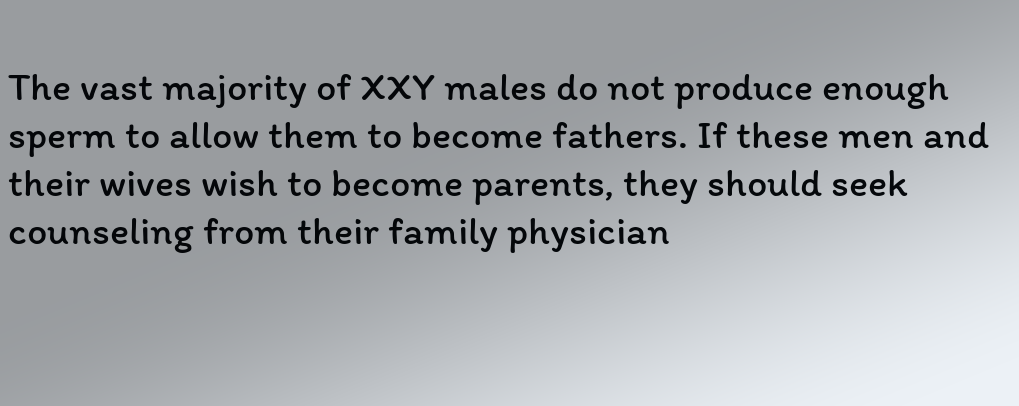The vast majority of XXY males do not produce enough sperm to allow them to become fathers. If these men and their wives wish to become parents, they should seek counseling from their family physician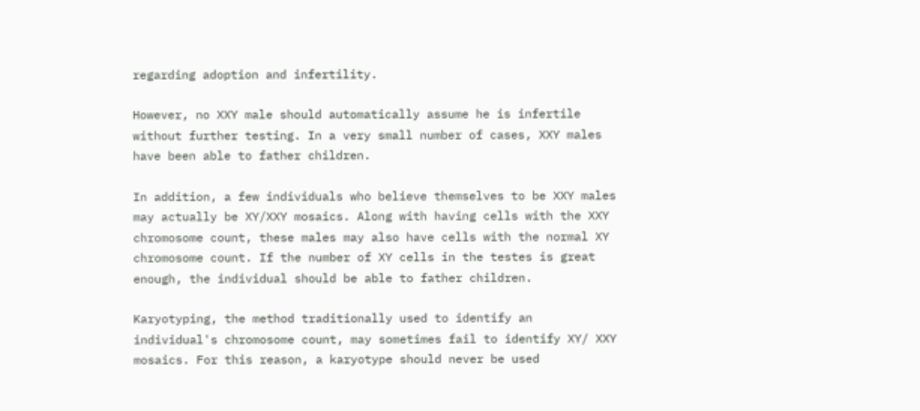regarding adoption and infertility.

However, no XXY male should automatically assume he is infertile without further testing. In a very small number of cases, XXY males have been able to father children.

In addition, a few individuals who believe themselves to be XXY males may actually be XY/XXY mosaics. Along with having cells with the XXY chromosome count, these males may also have cells with the normal XY chromosome count. If the number of XY cells in the testes is great enough, the individual should be able to father children.

Karyotyping, the method traditionally used to identify an individual's chromosome count, may sometimes fail to identify XY/ XXY mosaics. For this reason, a karyotype should never be used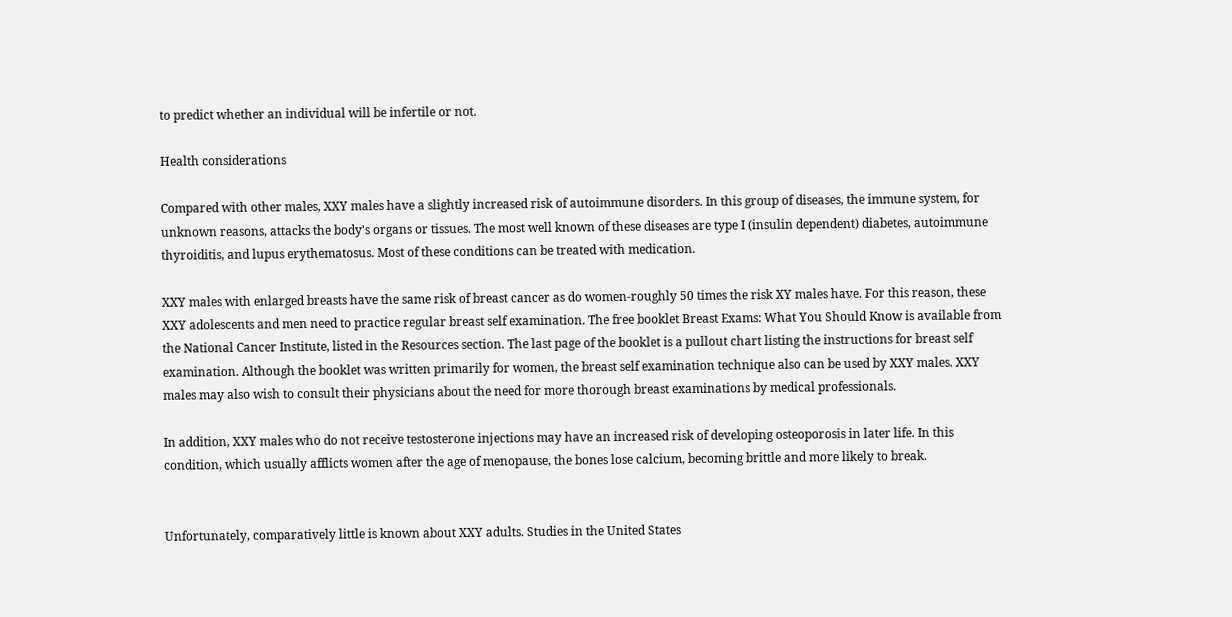to predict whether an individual will be infertile or not.

Health considerations

Compared with other males, XXY males have a slightly increased risk of autoimmune disorders. In this group of diseases, the immune system, for unknown reasons, attacks the body's organs or tissues. The most well known of these diseases are type I (insulin dependent) diabetes, autoimmune thyroiditis, and lupus erythematosus. Most of these conditions can be treated with medication.

XXY males with enlarged breasts have the same risk of breast cancer as do women-roughly 50 times the risk XY males have. For this reason, these XXY adolescents and men need to practice regular breast self examination. The free booklet Breast Exams: What You Should Know is available from the National Cancer Institute, listed in the Resources section. The last page of the booklet is a pullout chart listing the instructions for breast self examination. Although the booklet was written primarily for women, the breast self examination technique also can be used by XXY males. XXY males may also wish to consult their physicians about the need for more thorough breast examinations by medical professionals.

In addition, XXY males who do not receive testosterone injections may have an increased risk of developing osteoporosis in later life. In this condition, which usually afflicts women after the age of menopause, the bones lose calcium, becoming brittle and more likely to break.


Unfortunately, comparatively little is known about XXY adults. Studies in the United States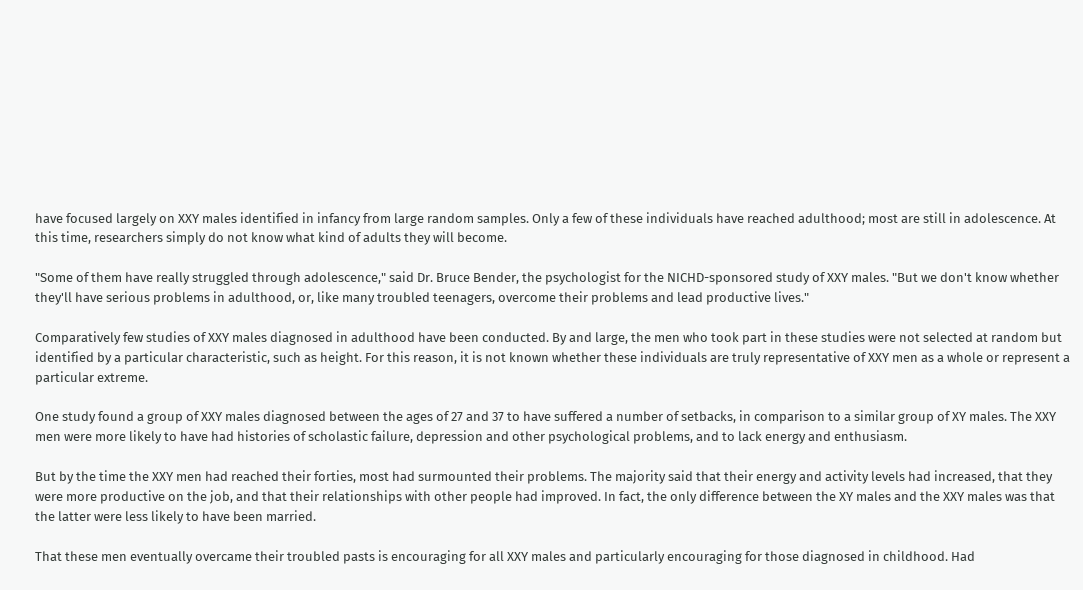have focused largely on XXY males identified in infancy from large random samples. Only a few of these individuals have reached adulthood; most are still in adolescence. At this time, researchers simply do not know what kind of adults they will become.

"Some of them have really struggled through adolescence," said Dr. Bruce Bender, the psychologist for the NICHD-sponsored study of XXY males. "But we don't know whether they'll have serious problems in adulthood, or, like many troubled teenagers, overcome their problems and lead productive lives."

Comparatively few studies of XXY males diagnosed in adulthood have been conducted. By and large, the men who took part in these studies were not selected at random but identified by a particular characteristic, such as height. For this reason, it is not known whether these individuals are truly representative of XXY men as a whole or represent a particular extreme.

One study found a group of XXY males diagnosed between the ages of 27 and 37 to have suffered a number of setbacks, in comparison to a similar group of XY males. The XXY men were more likely to have had histories of scholastic failure, depression and other psychological problems, and to lack energy and enthusiasm.

But by the time the XXY men had reached their forties, most had surmounted their problems. The majority said that their energy and activity levels had increased, that they were more productive on the job, and that their relationships with other people had improved. In fact, the only difference between the XY males and the XXY males was that the latter were less likely to have been married.

That these men eventually overcame their troubled pasts is encouraging for all XXY males and particularly encouraging for those diagnosed in childhood. Had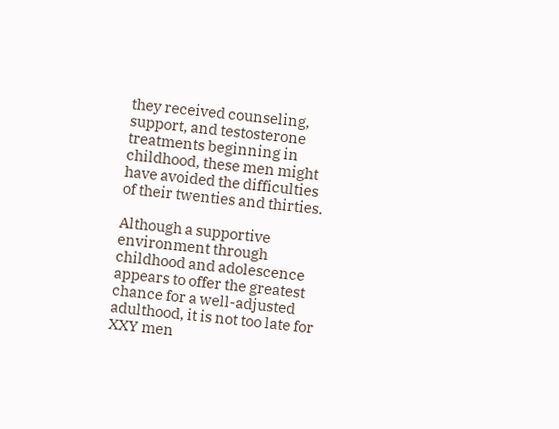they received counseling, support, and testosterone treatments beginning in childhood, these men might have avoided the difficulties of their twenties and thirties.

Although a supportive environment through childhood and adolescence appears to offer the greatest chance for a well-adjusted adulthood, it is not too late for XXY men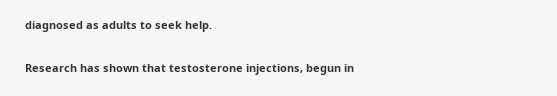diagnosed as adults to seek help.

Research has shown that testosterone injections, begun in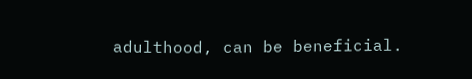adulthood, can be beneficial.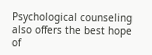Psychological counseling also offers the best hope of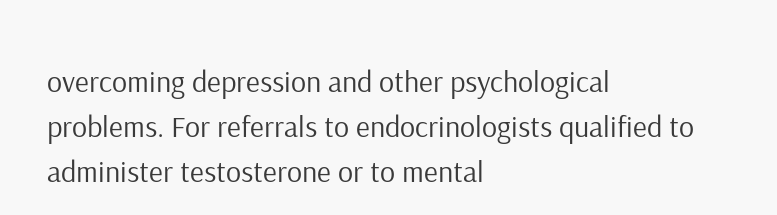overcoming depression and other psychological problems. For referrals to endocrinologists qualified to administer testosterone or to mental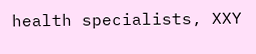health specialists, XXY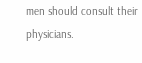men should consult their physicians.